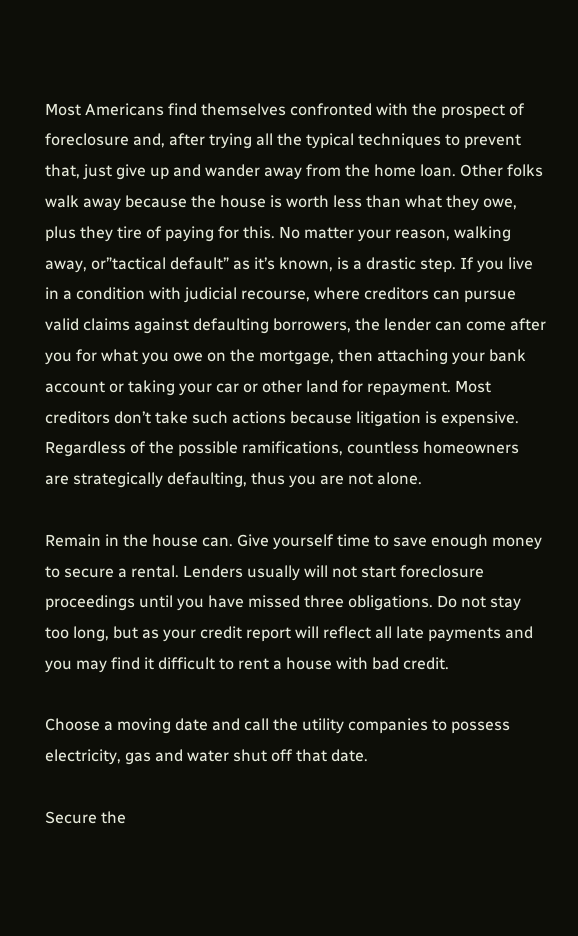Most Americans find themselves confronted with the prospect of foreclosure and, after trying all the typical techniques to prevent that, just give up and wander away from the home loan. Other folks walk away because the house is worth less than what they owe, plus they tire of paying for this. No matter your reason, walking away, or”tactical default” as it’s known, is a drastic step. If you live in a condition with judicial recourse, where creditors can pursue valid claims against defaulting borrowers, the lender can come after you for what you owe on the mortgage, then attaching your bank account or taking your car or other land for repayment. Most creditors don’t take such actions because litigation is expensive. Regardless of the possible ramifications, countless homeowners are strategically defaulting, thus you are not alone.

Remain in the house can. Give yourself time to save enough money to secure a rental. Lenders usually will not start foreclosure proceedings until you have missed three obligations. Do not stay too long, but as your credit report will reflect all late payments and you may find it difficult to rent a house with bad credit.

Choose a moving date and call the utility companies to possess electricity, gas and water shut off that date.

Secure the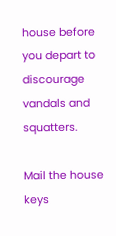house before you depart to discourage vandals and squatters.

Mail the house keys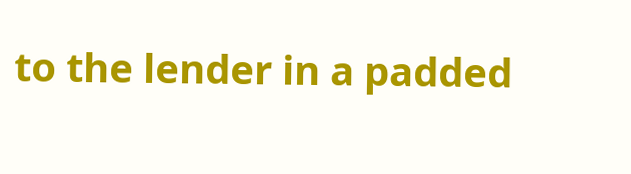to the lender in a padded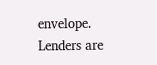envelope. Lenders are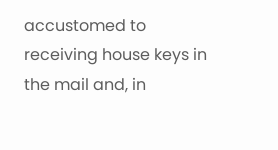accustomed to receiving house keys in the mail and, in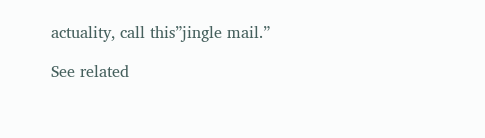actuality, call this”jingle mail.”

See related